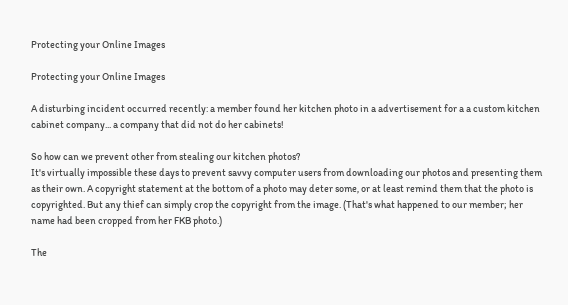Protecting your Online Images

Protecting your Online Images

A disturbing incident occurred recently: a member found her kitchen photo in a advertisement for a a custom kitchen cabinet company... a company that did not do her cabinets!

So how can we prevent other from stealing our kitchen photos?
It's virtually impossible these days to prevent savvy computer users from downloading our photos and presenting them as their own. A copyright statement at the bottom of a photo may deter some, or at least remind them that the photo is copyrighted. But any thief can simply crop the copyright from the image. (That's what happened to our member; her name had been cropped from her FKB photo.)

The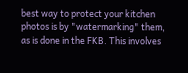best way to protect your kitchen photos is by "watermarking" them, as is done in the FKB. This involves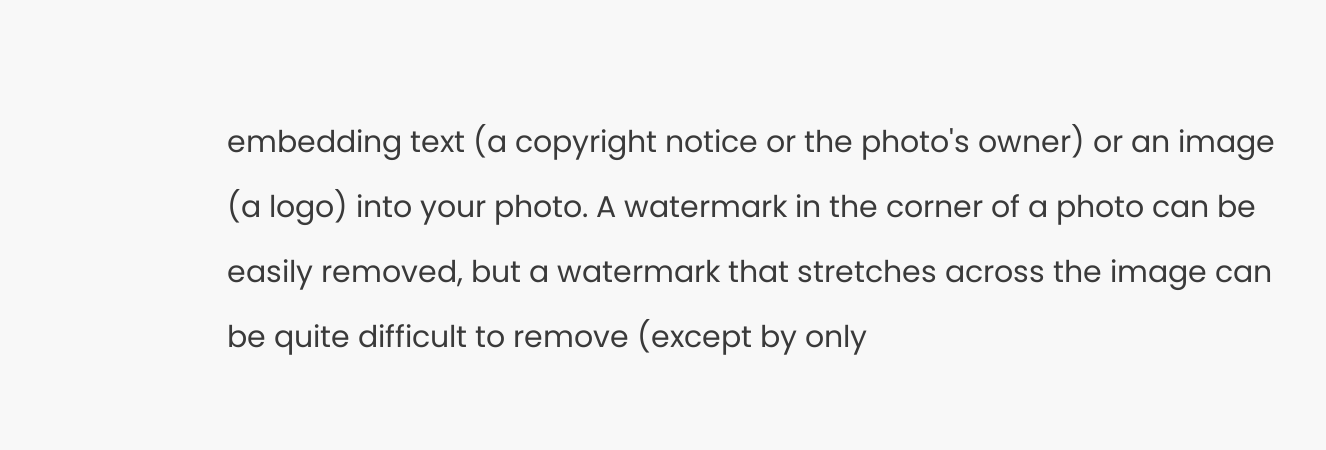embedding text (a copyright notice or the photo's owner) or an image (a logo) into your photo. A watermark in the corner of a photo can be easily removed, but a watermark that stretches across the image can be quite difficult to remove (except by only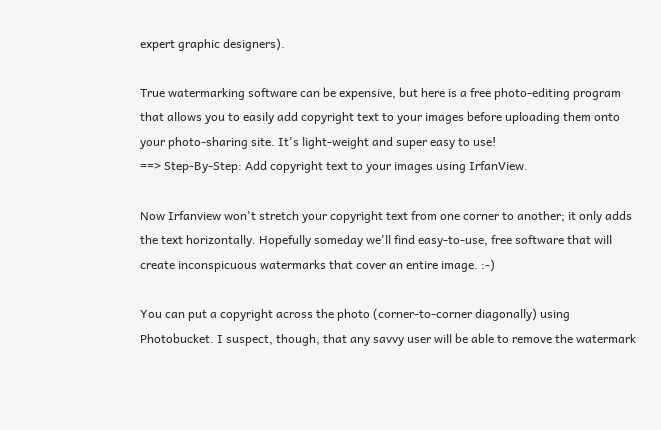expert graphic designers).

True watermarking software can be expensive, but here is a free photo-editing program that allows you to easily add copyright text to your images before uploading them onto your photo-sharing site. It's light-weight and super easy to use!
==> Step-By-Step: Add copyright text to your images using IrfanView.

Now Irfanview won't stretch your copyright text from one corner to another; it only adds the text horizontally. Hopefully someday we'll find easy-to-use, free software that will create inconspicuous watermarks that cover an entire image. :-)

You can put a copyright across the photo (corner-to-corner diagonally) using Photobucket. I suspect, though, that any savvy user will be able to remove the watermark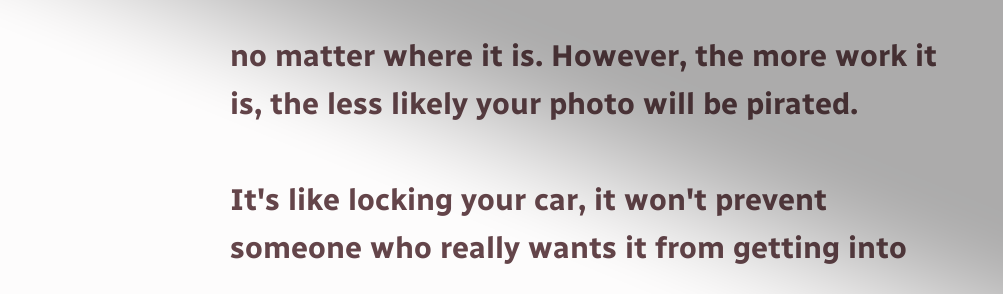no matter where it is. However, the more work it is, the less likely your photo will be pirated.

It's like locking your car, it won't prevent someone who really wants it from getting into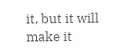it, but it will make it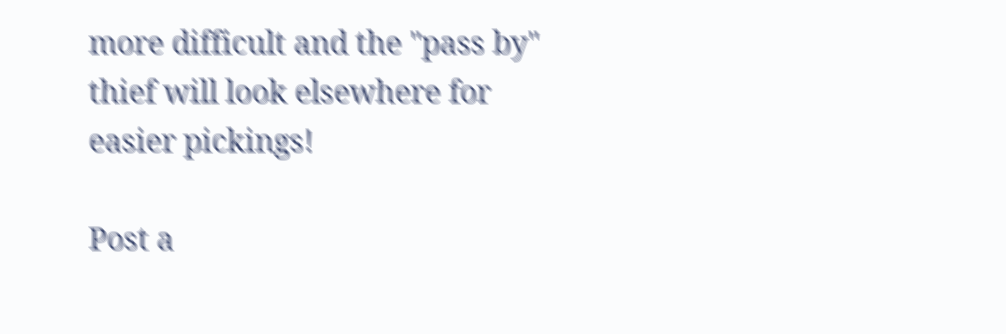more difficult and the "pass by" thief will look elsewhere for easier pickings!

Post a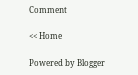Comment

<< Home

Powered by Blogger